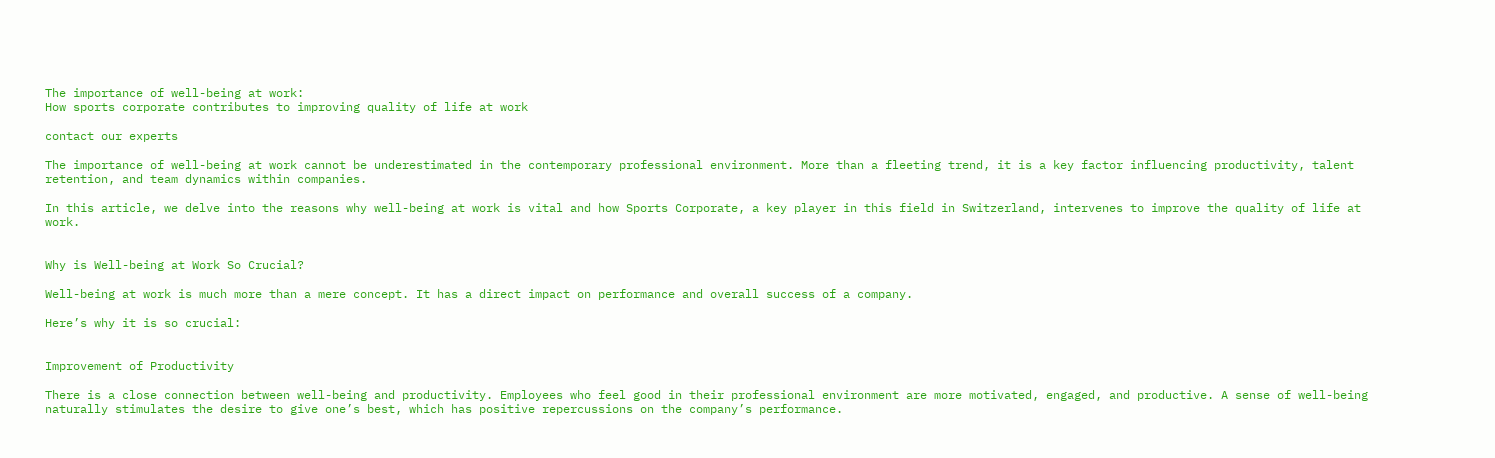The importance of well-being at work:
How sports corporate contributes to improving quality of life at work

contact our experts

The importance of well-being at work cannot be underestimated in the contemporary professional environment. More than a fleeting trend, it is a key factor influencing productivity, talent retention, and team dynamics within companies.

In this article, we delve into the reasons why well-being at work is vital and how Sports Corporate, a key player in this field in Switzerland, intervenes to improve the quality of life at work.


Why is Well-being at Work So Crucial?

Well-being at work is much more than a mere concept. It has a direct impact on performance and overall success of a company.

Here’s why it is so crucial:


Improvement of Productivity

There is a close connection between well-being and productivity. Employees who feel good in their professional environment are more motivated, engaged, and productive. A sense of well-being naturally stimulates the desire to give one’s best, which has positive repercussions on the company’s performance.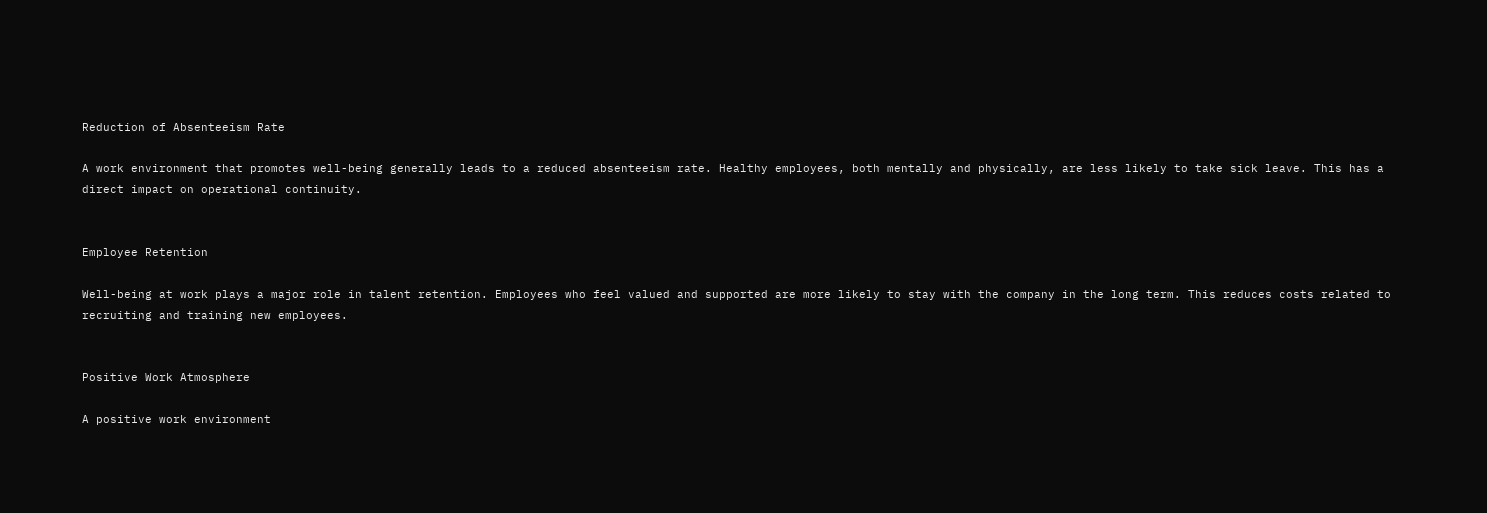Reduction of Absenteeism Rate

A work environment that promotes well-being generally leads to a reduced absenteeism rate. Healthy employees, both mentally and physically, are less likely to take sick leave. This has a direct impact on operational continuity.


Employee Retention

Well-being at work plays a major role in talent retention. Employees who feel valued and supported are more likely to stay with the company in the long term. This reduces costs related to recruiting and training new employees.


Positive Work Atmosphere

A positive work environment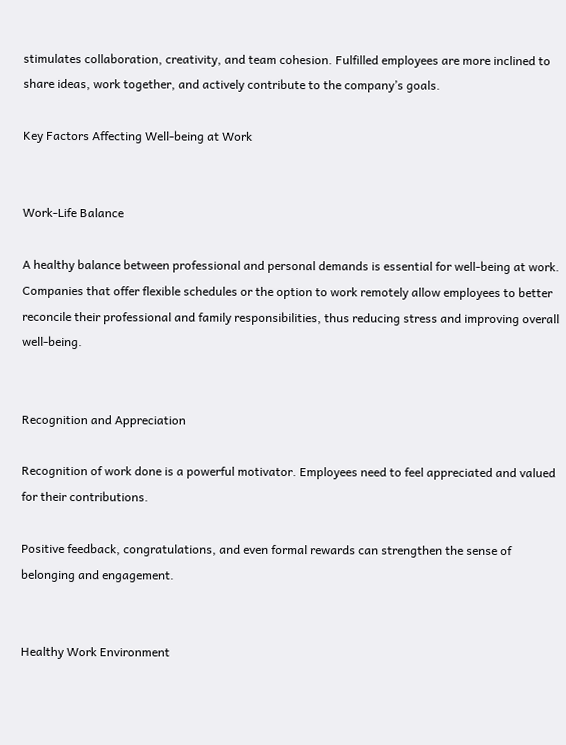stimulates collaboration, creativity, and team cohesion. Fulfilled employees are more inclined to share ideas, work together, and actively contribute to the company’s goals.

Key Factors Affecting Well-being at Work


Work-Life Balance

A healthy balance between professional and personal demands is essential for well-being at work. Companies that offer flexible schedules or the option to work remotely allow employees to better reconcile their professional and family responsibilities, thus reducing stress and improving overall well-being.


Recognition and Appreciation

Recognition of work done is a powerful motivator. Employees need to feel appreciated and valued for their contributions.

Positive feedback, congratulations, and even formal rewards can strengthen the sense of belonging and engagement.


Healthy Work Environment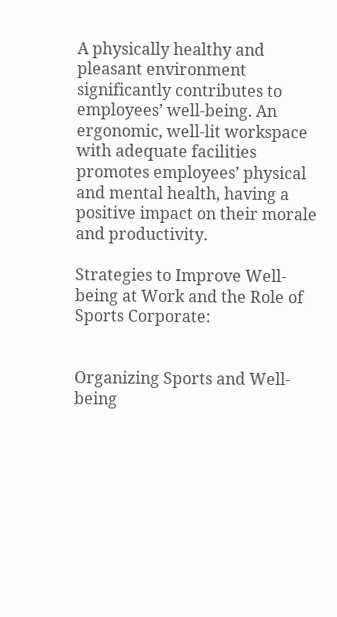A physically healthy and pleasant environment significantly contributes to employees’ well-being. An ergonomic, well-lit workspace with adequate facilities promotes employees’ physical and mental health, having a positive impact on their morale and productivity.

Strategies to Improve Well-being at Work and the Role of Sports Corporate:


Organizing Sports and Well-being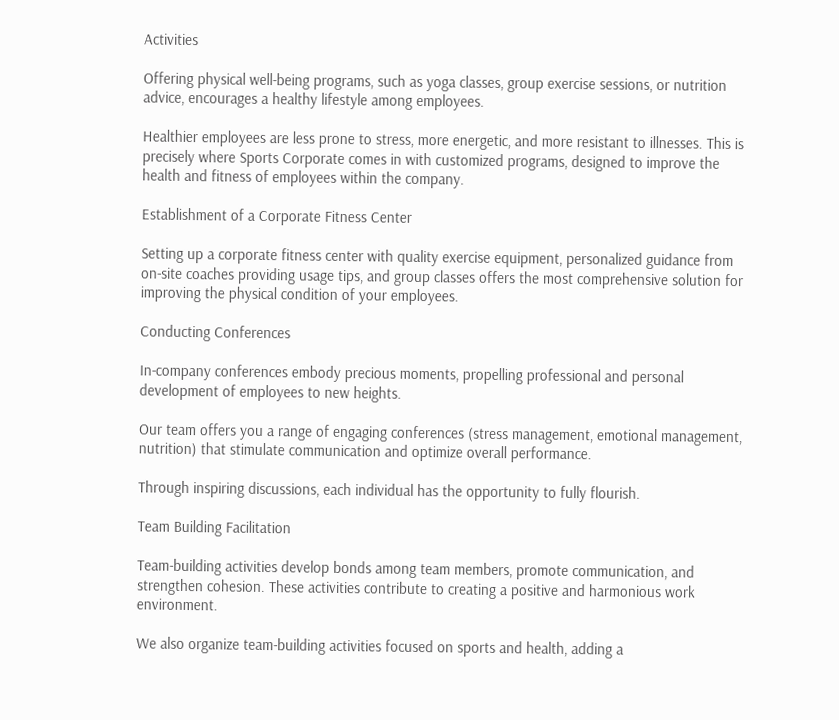Activities

Offering physical well-being programs, such as yoga classes, group exercise sessions, or nutrition advice, encourages a healthy lifestyle among employees.

Healthier employees are less prone to stress, more energetic, and more resistant to illnesses. This is precisely where Sports Corporate comes in with customized programs, designed to improve the health and fitness of employees within the company.

Establishment of a Corporate Fitness Center

Setting up a corporate fitness center with quality exercise equipment, personalized guidance from on-site coaches providing usage tips, and group classes offers the most comprehensive solution for improving the physical condition of your employees.

Conducting Conferences

In-company conferences embody precious moments, propelling professional and personal development of employees to new heights.

Our team offers you a range of engaging conferences (stress management, emotional management, nutrition) that stimulate communication and optimize overall performance.

Through inspiring discussions, each individual has the opportunity to fully flourish.

Team Building Facilitation

Team-building activities develop bonds among team members, promote communication, and strengthen cohesion. These activities contribute to creating a positive and harmonious work environment.

We also organize team-building activities focused on sports and health, adding a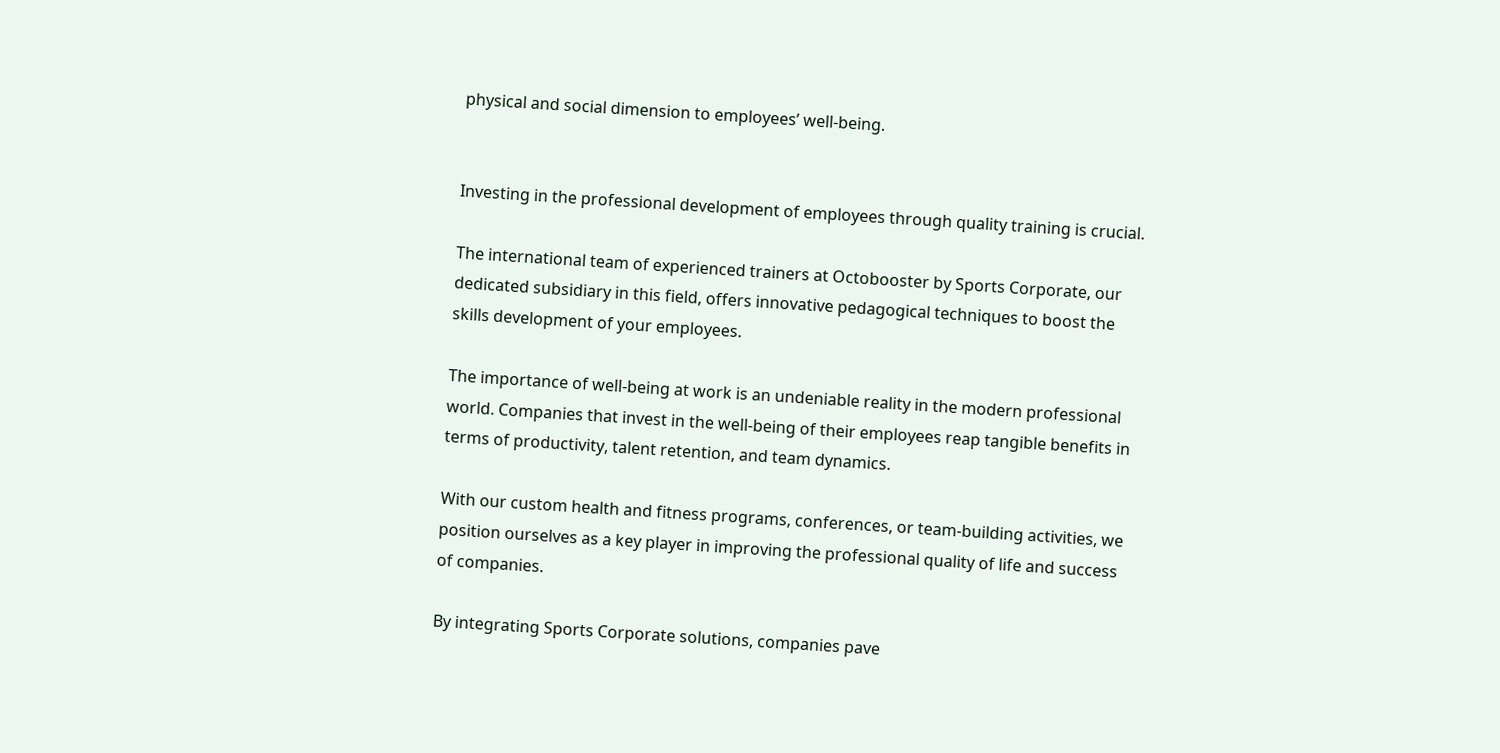physical and social dimension to employees’ well-being.


Investing in the professional development of employees through quality training is crucial.

The international team of experienced trainers at Octobooster by Sports Corporate, our dedicated subsidiary in this field, offers innovative pedagogical techniques to boost the skills development of your employees.

The importance of well-being at work is an undeniable reality in the modern professional world. Companies that invest in the well-being of their employees reap tangible benefits in terms of productivity, talent retention, and team dynamics.

With our custom health and fitness programs, conferences, or team-building activities, we position ourselves as a key player in improving the professional quality of life and success of companies.

By integrating Sports Corporate solutions, companies pave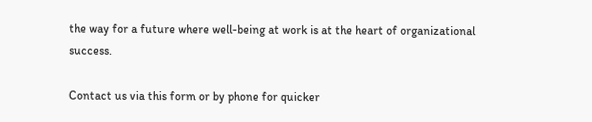the way for a future where well-being at work is at the heart of organizational success.

Contact us via this form or by phone for quicker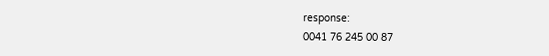response:
0041 76 245 00 87